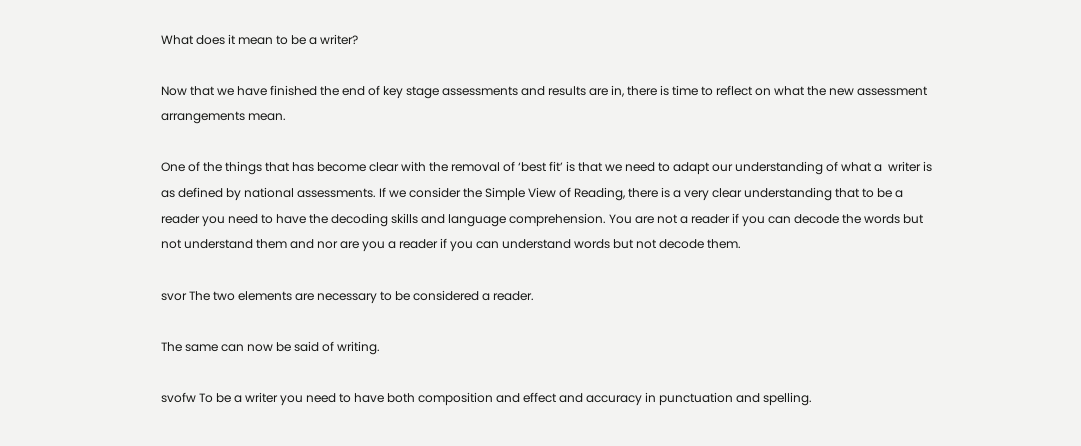What does it mean to be a writer?

Now that we have finished the end of key stage assessments and results are in, there is time to reflect on what the new assessment arrangements mean.

One of the things that has become clear with the removal of ‘best fit’ is that we need to adapt our understanding of what a  writer is as defined by national assessments. If we consider the Simple View of Reading, there is a very clear understanding that to be a reader you need to have the decoding skills and language comprehension. You are not a reader if you can decode the words but not understand them and nor are you a reader if you can understand words but not decode them.

svor The two elements are necessary to be considered a reader.

The same can now be said of writing.

svofw To be a writer you need to have both composition and effect and accuracy in punctuation and spelling.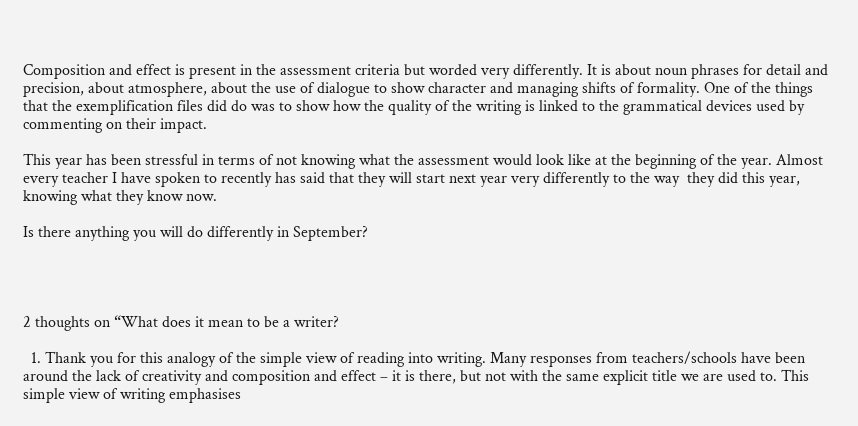Composition and effect is present in the assessment criteria but worded very differently. It is about noun phrases for detail and precision, about atmosphere, about the use of dialogue to show character and managing shifts of formality. One of the things that the exemplification files did do was to show how the quality of the writing is linked to the grammatical devices used by commenting on their impact.

This year has been stressful in terms of not knowing what the assessment would look like at the beginning of the year. Almost every teacher I have spoken to recently has said that they will start next year very differently to the way  they did this year, knowing what they know now.

Is there anything you will do differently in September?




2 thoughts on “What does it mean to be a writer?

  1. Thank you for this analogy of the simple view of reading into writing. Many responses from teachers/schools have been around the lack of creativity and composition and effect – it is there, but not with the same explicit title we are used to. This simple view of writing emphasises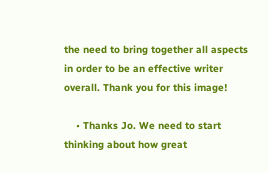the need to bring together all aspects in order to be an effective writer overall. Thank you for this image!

    • Thanks Jo. We need to start thinking about how great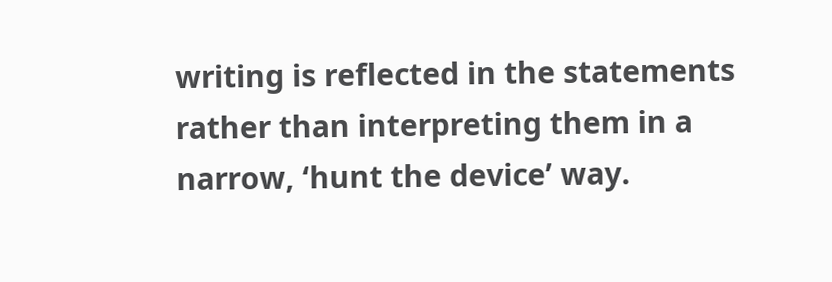writing is reflected in the statements rather than interpreting them in a narrow, ‘hunt the device’ way.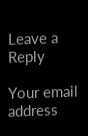Leave a Reply

Your email address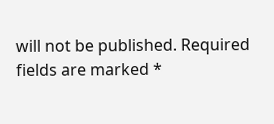will not be published. Required fields are marked *